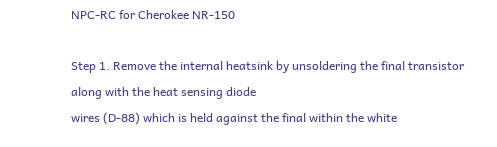NPC-RC for Cherokee NR-150

Step 1. Remove the internal heatsink by unsoldering the final transistor along with the heat sensing diode
wires (D-88) which is held against the final within the white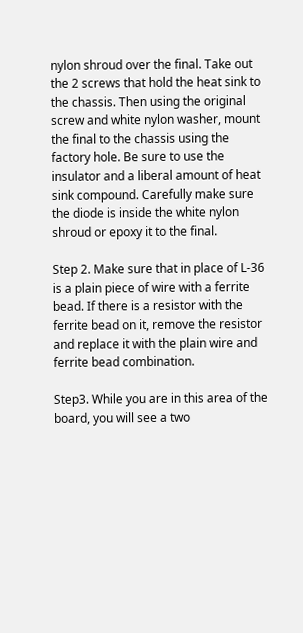nylon shroud over the final. Take out the 2 screws that hold the heat sink to the chassis. Then using the original screw and white nylon washer, mount
the final to the chassis using the factory hole. Be sure to use the insulator and a liberal amount of heat sink compound. Carefully make sure the diode is inside the white nylon shroud or epoxy it to the final.

Step 2. Make sure that in place of L-36 is a plain piece of wire with a ferrite bead. If there is a resistor with the ferrite bead on it, remove the resistor and replace it with the plain wire and ferrite bead combination.

Step3. While you are in this area of the board, you will see a two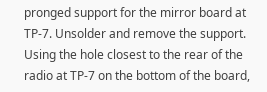pronged support for the mirror board at TP-7. Unsolder and remove the support. Using the hole closest to the rear of the radio at TP-7 on the bottom of the board,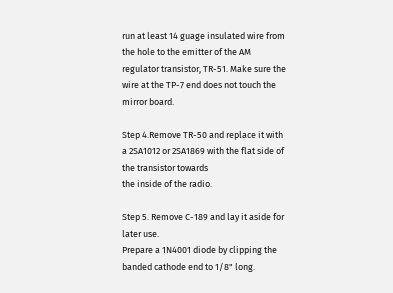run at least 14 guage insulated wire from the hole to the emitter of the AM regulator transistor, TR-51. Make sure the wire at the TP-7 end does not touch the mirror board.

Step 4.Remove TR-50 and replace it with a 2SA1012 or 2SA1869 with the flat side of the transistor towards
the inside of the radio.

Step 5. Remove C-189 and lay it aside for later use.
Prepare a 1N4001 diode by clipping the banded cathode end to 1/8" long.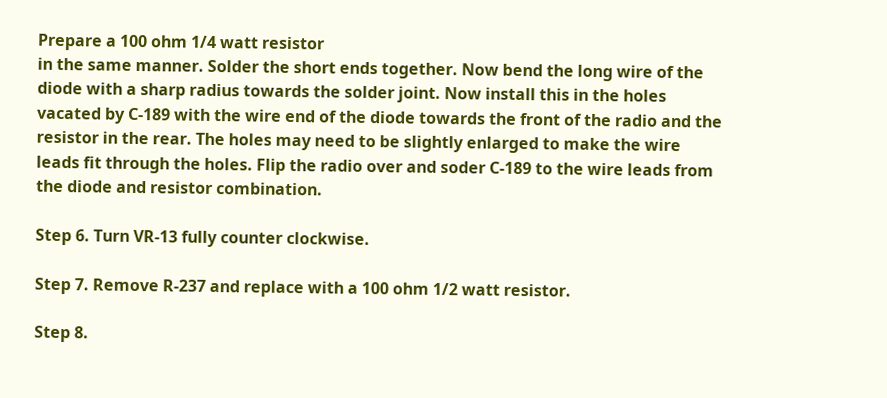Prepare a 100 ohm 1/4 watt resistor
in the same manner. Solder the short ends together. Now bend the long wire of the diode with a sharp radius towards the solder joint. Now install this in the holes vacated by C-189 with the wire end of the diode towards the front of the radio and the resistor in the rear. The holes may need to be slightly enlarged to make the wire leads fit through the holes. Flip the radio over and soder C-189 to the wire leads from the diode and resistor combination.

Step 6. Turn VR-13 fully counter clockwise.

Step 7. Remove R-237 and replace with a 100 ohm 1/2 watt resistor.

Step 8.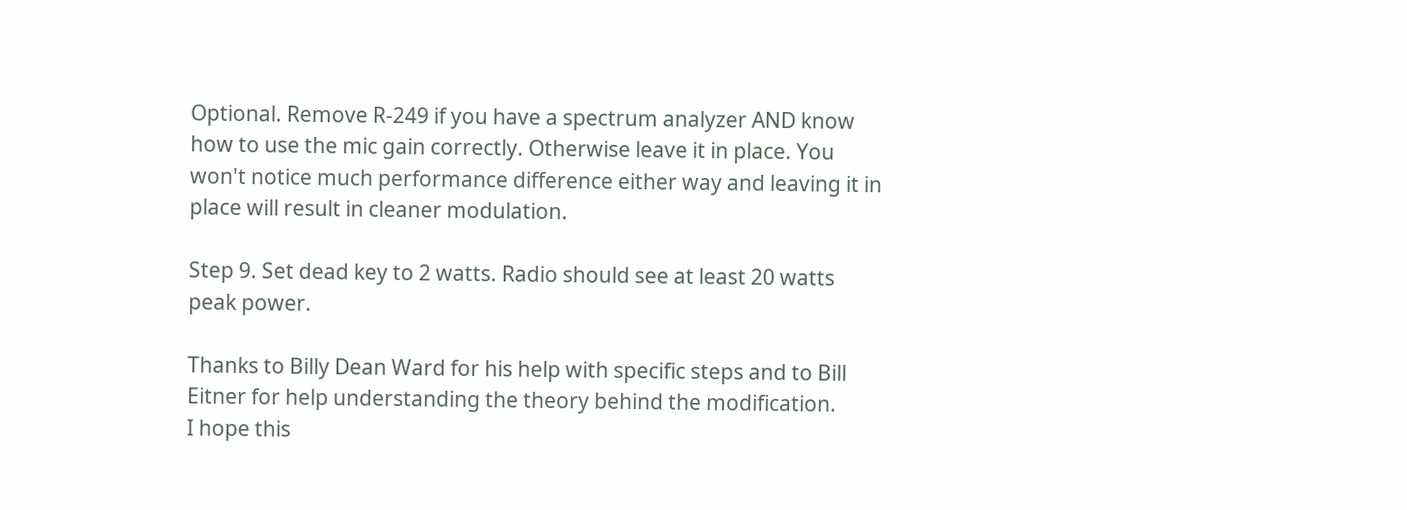Optional. Remove R-249 if you have a spectrum analyzer AND know how to use the mic gain correctly. Otherwise leave it in place. You won't notice much performance difference either way and leaving it in place will result in cleaner modulation.

Step 9. Set dead key to 2 watts. Radio should see at least 20 watts peak power.

Thanks to Billy Dean Ward for his help with specific steps and to Bill Eitner for help understanding the theory behind the modification.
I hope this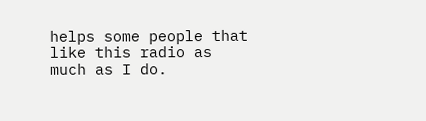helps some people that like this radio as
much as I do.